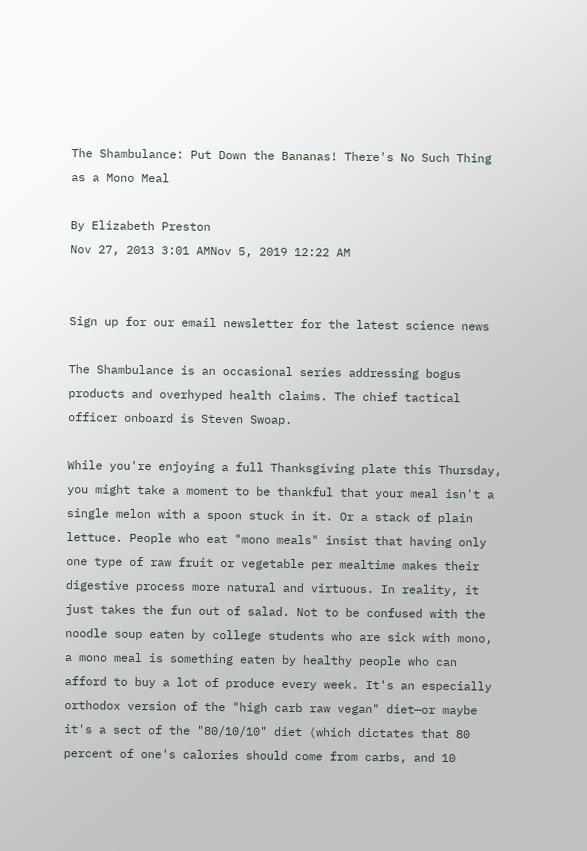The Shambulance: Put Down the Bananas! There's No Such Thing as a Mono Meal

By Elizabeth Preston
Nov 27, 2013 3:01 AMNov 5, 2019 12:22 AM


Sign up for our email newsletter for the latest science news

The Shambulance is an occasional series addressing bogus products and overhyped health claims. The chief tactical officer onboard is Steven Swoap.

While you're enjoying a full Thanksgiving plate this Thursday, you might take a moment to be thankful that your meal isn't a single melon with a spoon stuck in it. Or a stack of plain lettuce. People who eat "mono meals" insist that having only one type of raw fruit or vegetable per mealtime makes their digestive process more natural and virtuous. In reality, it just takes the fun out of salad. Not to be confused with the noodle soup eaten by college students who are sick with mono, a mono meal is something eaten by healthy people who can afford to buy a lot of produce every week. It's an especially orthodox version of the "high carb raw vegan" diet—or maybe it's a sect of the "80/10/10" diet (which dictates that 80 percent of one's calories should come from carbs, and 10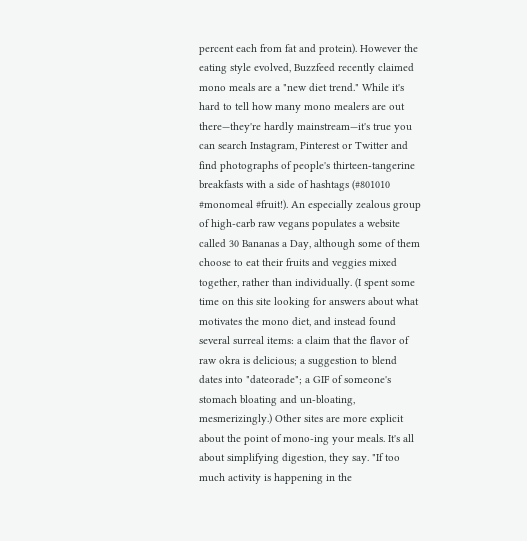percent each from fat and protein). However the eating style evolved, Buzzfeed recently claimed mono meals are a "new diet trend." While it's hard to tell how many mono mealers are out there—they're hardly mainstream—it's true you can search Instagram, Pinterest or Twitter and find photographs of people's thirteen-tangerine breakfasts with a side of hashtags (#801010 #monomeal #fruit!). An especially zealous group of high-carb raw vegans populates a website called 30 Bananas a Day, although some of them choose to eat their fruits and veggies mixed together, rather than individually. (I spent some time on this site looking for answers about what motivates the mono diet, and instead found several surreal items: a claim that the flavor of raw okra is delicious; a suggestion to blend dates into "dateorade"; a GIF of someone's stomach bloating and un-bloating, mesmerizingly.) Other sites are more explicit about the point of mono-ing your meals. It's all about simplifying digestion, they say. "If too much activity is happening in the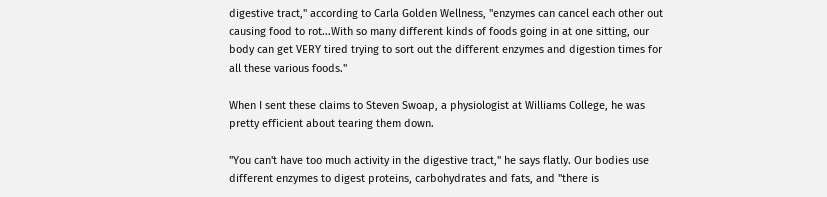digestive tract," according to Carla Golden Wellness, "enzymes can cancel each other out causing food to rot...With so many different kinds of foods going in at one sitting, our body can get VERY tired trying to sort out the different enzymes and digestion times for all these various foods."

When I sent these claims to Steven Swoap, a physiologist at Williams College, he was pretty efficient about tearing them down.

"You can't have too much activity in the digestive tract," he says flatly. Our bodies use different enzymes to digest proteins, carbohydrates and fats, and "there is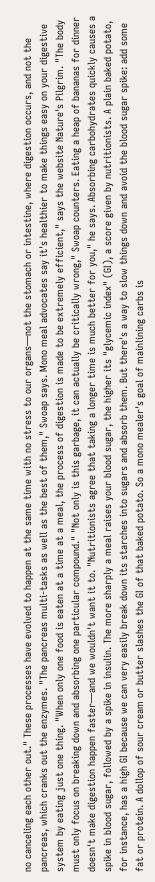no canceling each other out." These processes have evolved to happen at the same time with no stress to our organs—not the stomach or intestine, where digestion occurs, and not the pancreas, which cranks out the enzymes. "The pancreas multi-tasks as well as the best of them," Swoap says. Mono meal advocates say it's healthier to make things easy on your digestive system by eating just one thing. "When only one food is eaten at a time at a meal, the process of digestion is made to be extremely efficient," says the website Nature's Pilgrim. "The body must only focus on breaking down and absorbing one particular compound." "Not only is this garbage, it can actually be critically wrong," Swoap counters. Eating a heap of bananas for dinner doesn't make digestion happen faster—and we wouldn't want it to. "Nutritionists agree that taking a longer time is much better for you," he says. Absorbing carbohydrates quickly causes a spike in blood sugar, followed by a spike in insulin. The more sharply a meal raises your blood sugar, the higher its "glycemic index" (GI), a score given by nutritionists. A plain baked potato, for instance, has a high GI because we can very easily break down its starches into sugars and absorb them. But there's a way to slow things down and avoid the blood sugar spike: add some fat or protein. A dollop of sour cream or butter slashes the GI of that baked potato. So a mono mealer's goal of mainlining carbs is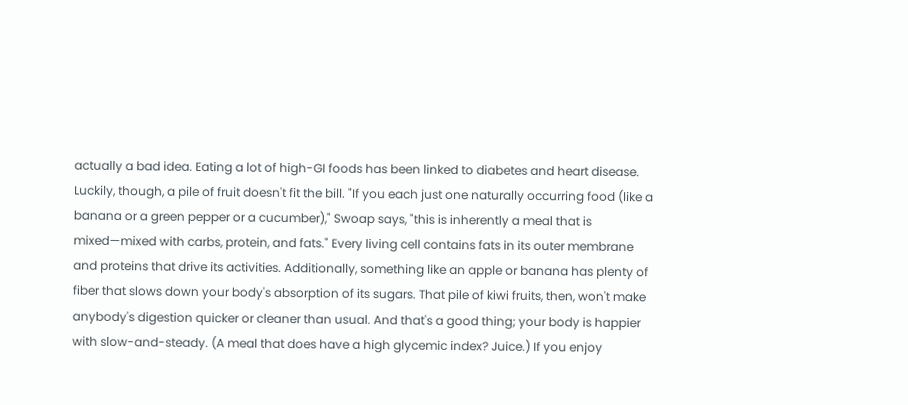actually a bad idea. Eating a lot of high-GI foods has been linked to diabetes and heart disease. Luckily, though, a pile of fruit doesn't fit the bill. "If you each just one naturally occurring food (like a banana or a green pepper or a cucumber)," Swoap says, "this is inherently a meal that is mixed—mixed with carbs, protein, and fats." Every living cell contains fats in its outer membrane and proteins that drive its activities. Additionally, something like an apple or banana has plenty of fiber that slows down your body's absorption of its sugars. That pile of kiwi fruits, then, won't make anybody's digestion quicker or cleaner than usual. And that's a good thing; your body is happier with slow-and-steady. (A meal that does have a high glycemic index? Juice.) If you enjoy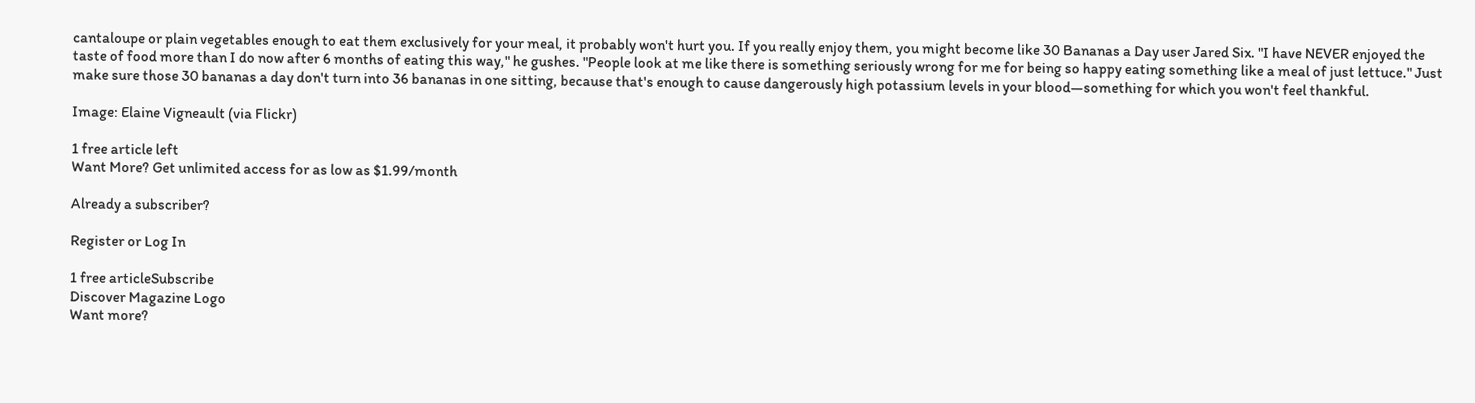cantaloupe or plain vegetables enough to eat them exclusively for your meal, it probably won't hurt you. If you really enjoy them, you might become like 30 Bananas a Day user Jared Six. "I have NEVER enjoyed the taste of food more than I do now after 6 months of eating this way," he gushes. "People look at me like there is something seriously wrong for me for being so happy eating something like a meal of just lettuce." Just make sure those 30 bananas a day don't turn into 36 bananas in one sitting, because that's enough to cause dangerously high potassium levels in your blood—something for which you won't feel thankful.

Image: Elaine Vigneault (via Flickr)

1 free article left
Want More? Get unlimited access for as low as $1.99/month

Already a subscriber?

Register or Log In

1 free articleSubscribe
Discover Magazine Logo
Want more?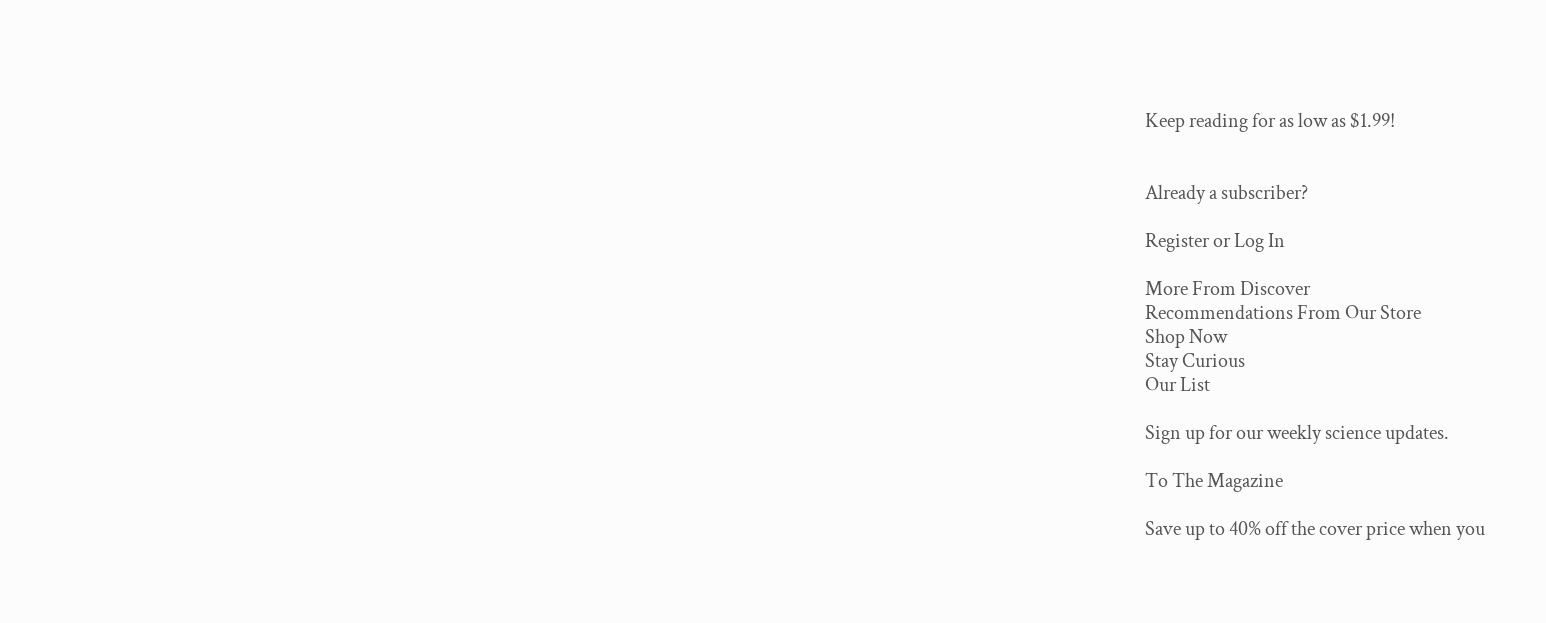Keep reading for as low as $1.99!


Already a subscriber?

Register or Log In

More From Discover
Recommendations From Our Store
Shop Now
Stay Curious
Our List

Sign up for our weekly science updates.

To The Magazine

Save up to 40% off the cover price when you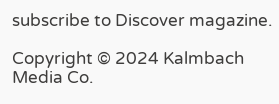subscribe to Discover magazine.

Copyright © 2024 Kalmbach Media Co.